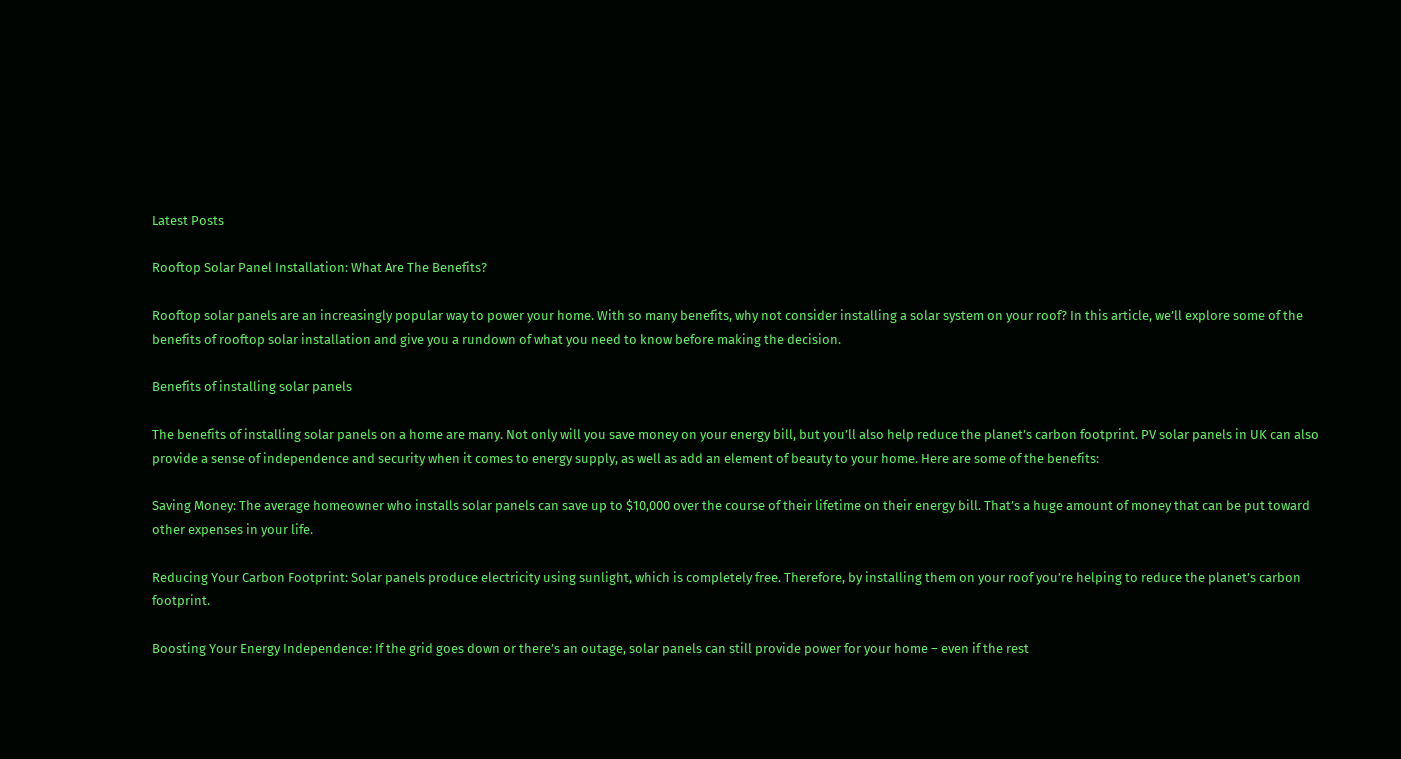Latest Posts

Rooftop Solar Panel Installation: What Are The Benefits?

Rooftop solar panels are an increasingly popular way to power your home. With so many benefits, why not consider installing a solar system on your roof? In this article, we’ll explore some of the benefits of rooftop solar installation and give you a rundown of what you need to know before making the decision.

Benefits of installing solar panels

The benefits of installing solar panels on a home are many. Not only will you save money on your energy bill, but you’ll also help reduce the planet’s carbon footprint. PV solar panels in UK can also provide a sense of independence and security when it comes to energy supply, as well as add an element of beauty to your home. Here are some of the benefits:

Saving Money: The average homeowner who installs solar panels can save up to $10,000 over the course of their lifetime on their energy bill. That’s a huge amount of money that can be put toward other expenses in your life.

Reducing Your Carbon Footprint: Solar panels produce electricity using sunlight, which is completely free. Therefore, by installing them on your roof you’re helping to reduce the planet’s carbon footprint.

Boosting Your Energy Independence: If the grid goes down or there’s an outage, solar panels can still provide power for your home – even if the rest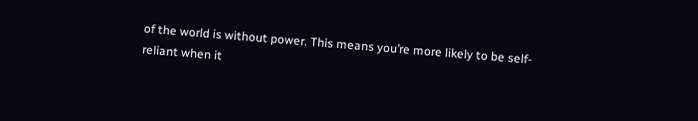of the world is without power. This means you’re more likely to be self-reliant when it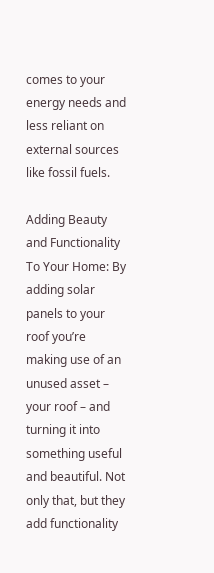comes to your energy needs and less reliant on external sources like fossil fuels.

Adding Beauty and Functionality To Your Home: By adding solar panels to your roof you’re making use of an unused asset – your roof – and turning it into something useful and beautiful. Not only that, but they add functionality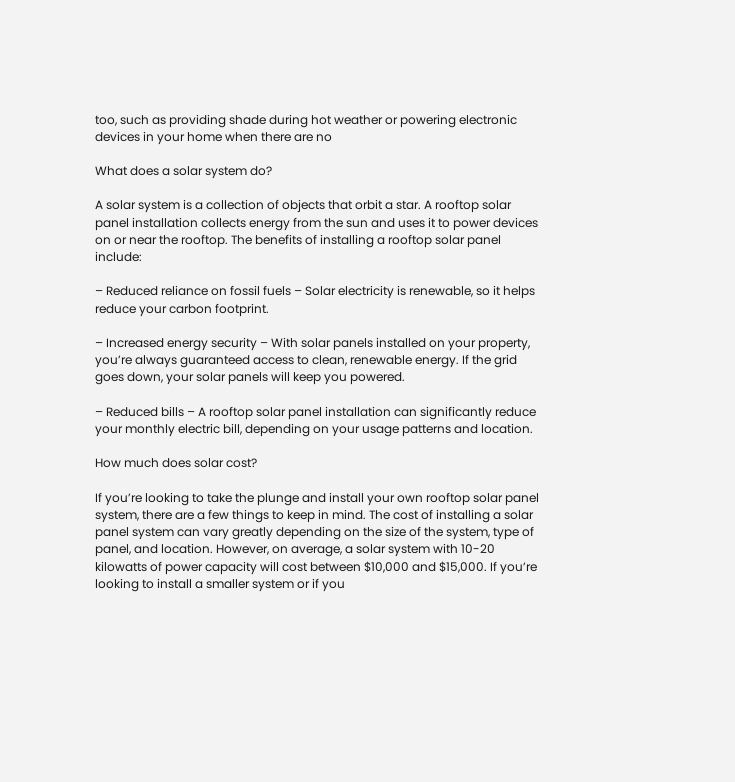too, such as providing shade during hot weather or powering electronic devices in your home when there are no

What does a solar system do?

A solar system is a collection of objects that orbit a star. A rooftop solar panel installation collects energy from the sun and uses it to power devices on or near the rooftop. The benefits of installing a rooftop solar panel include:

– Reduced reliance on fossil fuels – Solar electricity is renewable, so it helps reduce your carbon footprint.

– Increased energy security – With solar panels installed on your property, you’re always guaranteed access to clean, renewable energy. If the grid goes down, your solar panels will keep you powered.

– Reduced bills – A rooftop solar panel installation can significantly reduce your monthly electric bill, depending on your usage patterns and location.

How much does solar cost?

If you’re looking to take the plunge and install your own rooftop solar panel system, there are a few things to keep in mind. The cost of installing a solar panel system can vary greatly depending on the size of the system, type of panel, and location. However, on average, a solar system with 10-20 kilowatts of power capacity will cost between $10,000 and $15,000. If you’re looking to install a smaller system or if you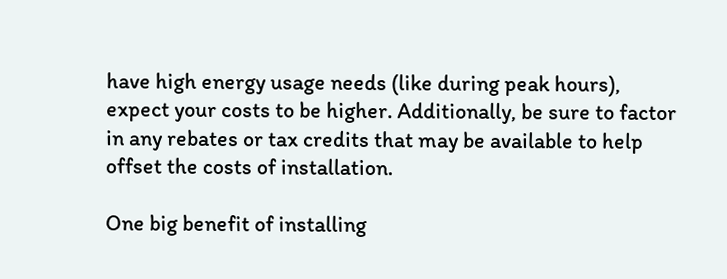have high energy usage needs (like during peak hours), expect your costs to be higher. Additionally, be sure to factor in any rebates or tax credits that may be available to help offset the costs of installation.

One big benefit of installing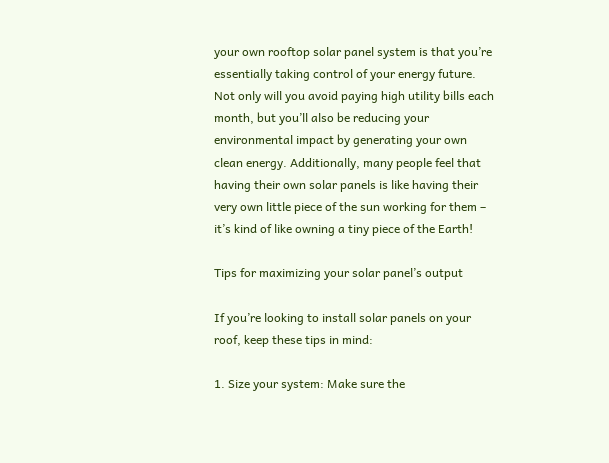your own rooftop solar panel system is that you’re essentially taking control of your energy future. Not only will you avoid paying high utility bills each month, but you’ll also be reducing your environmental impact by generating your own clean energy. Additionally, many people feel that having their own solar panels is like having their very own little piece of the sun working for them – it’s kind of like owning a tiny piece of the Earth!

Tips for maximizing your solar panel’s output

If you’re looking to install solar panels on your roof, keep these tips in mind:

1. Size your system: Make sure the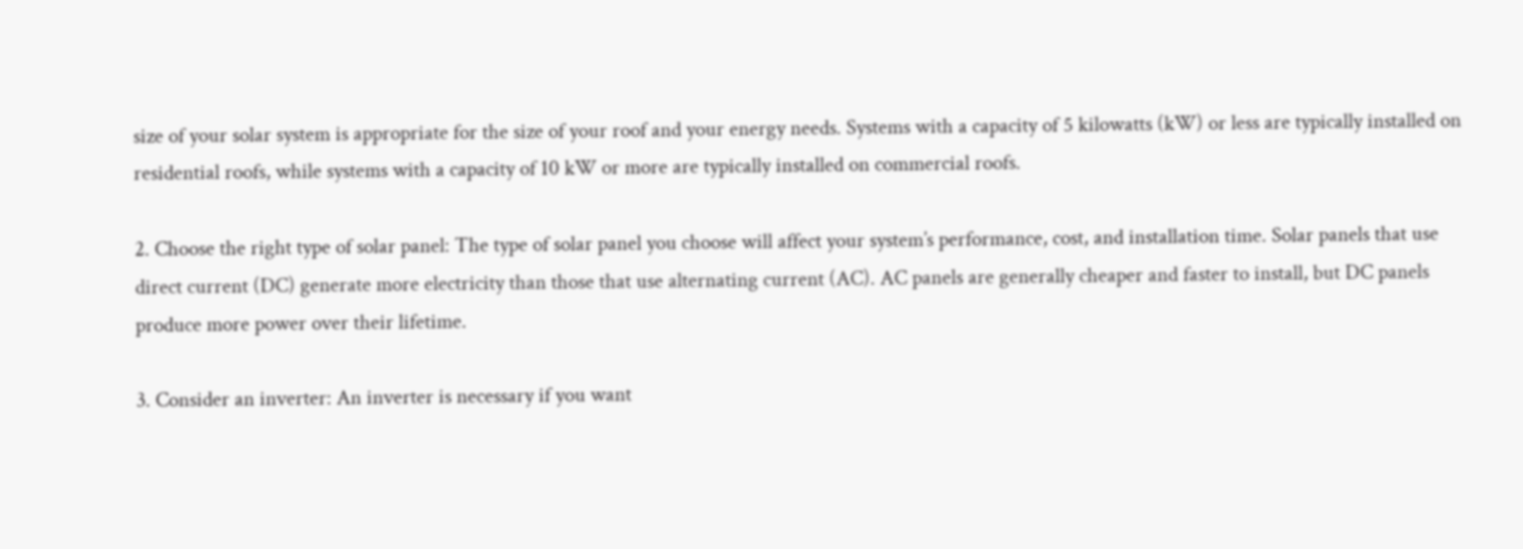size of your solar system is appropriate for the size of your roof and your energy needs. Systems with a capacity of 5 kilowatts (kW) or less are typically installed on residential roofs, while systems with a capacity of 10 kW or more are typically installed on commercial roofs.

2. Choose the right type of solar panel: The type of solar panel you choose will affect your system’s performance, cost, and installation time. Solar panels that use direct current (DC) generate more electricity than those that use alternating current (AC). AC panels are generally cheaper and faster to install, but DC panels produce more power over their lifetime.

3. Consider an inverter: An inverter is necessary if you want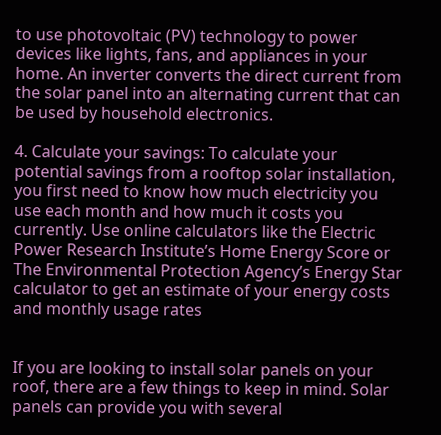to use photovoltaic (PV) technology to power devices like lights, fans, and appliances in your home. An inverter converts the direct current from the solar panel into an alternating current that can be used by household electronics.

4. Calculate your savings: To calculate your potential savings from a rooftop solar installation, you first need to know how much electricity you use each month and how much it costs you currently. Use online calculators like the Electric Power Research Institute’s Home Energy Score or The Environmental Protection Agency’s Energy Star calculator to get an estimate of your energy costs and monthly usage rates


If you are looking to install solar panels on your roof, there are a few things to keep in mind. Solar panels can provide you with several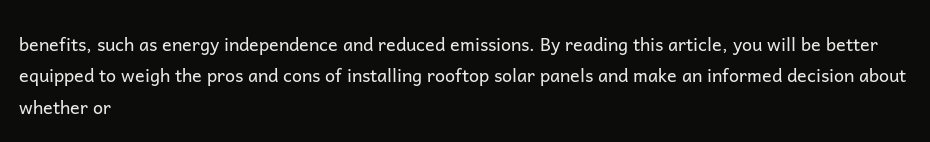benefits, such as energy independence and reduced emissions. By reading this article, you will be better equipped to weigh the pros and cons of installing rooftop solar panels and make an informed decision about whether or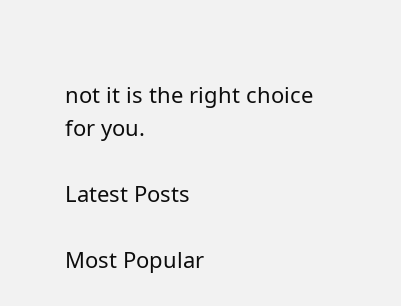not it is the right choice for you.

Latest Posts

Most Popular